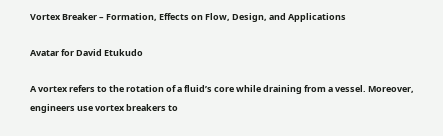Vortex Breaker – Formation, Effects on Flow, Design, and Applications

Avatar for David Etukudo

A vortex refers to the rotation of a fluid’s core while draining from a vessel. Moreover, engineers use vortex breakers to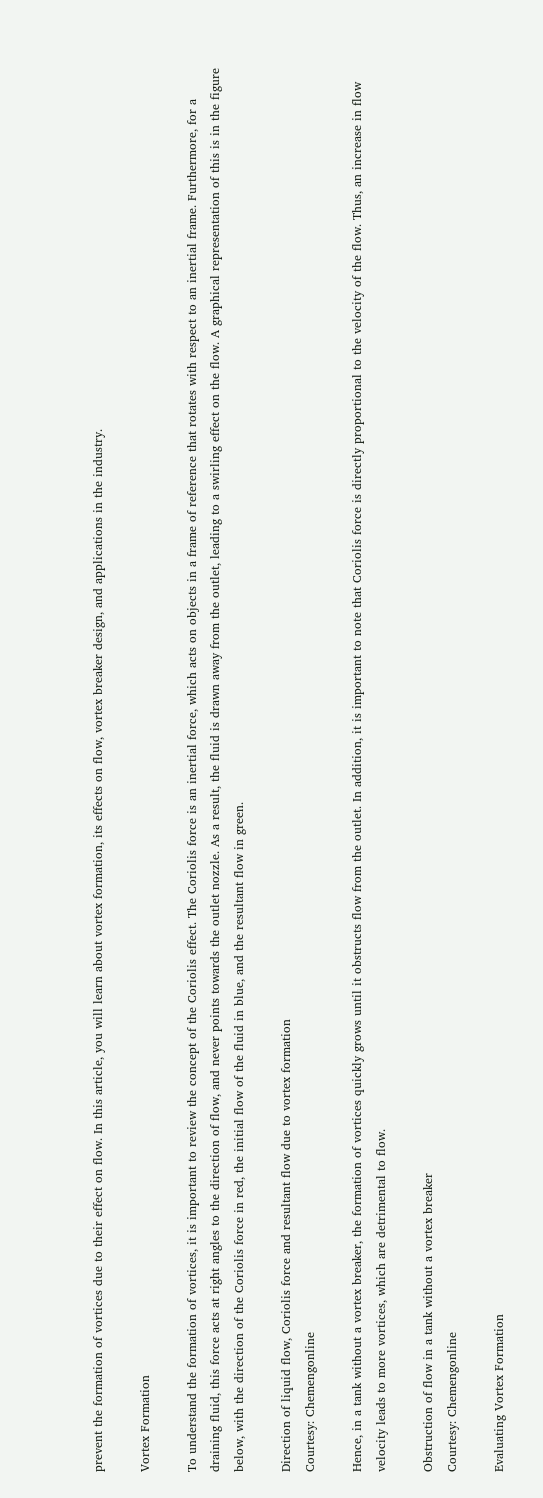prevent the formation of vortices due to their effect on flow. In this article, you will learn about vortex formation, its effects on flow, vortex breaker design, and applications in the industry.

Vortex Formation

To understand the formation of vortices, it is important to review the concept of the Coriolis effect. The Coriolis force is an inertial force, which acts on objects in a frame of reference that rotates with respect to an inertial frame. Furthermore, for a draining fluid, this force acts at right angles to the direction of flow, and never points towards the outlet nozzle. As a result, the fluid is drawn away from the outlet, leading to a swirling effect on the flow. A graphical representation of this is in the figure below, with the direction of the Coriolis force in red, the initial flow of the fluid in blue, and the resultant flow in green.

Direction of liquid flow, Coriolis force and resultant flow due to vortex formation
Courtesy: Chemengonline

Hence, in a tank without a vortex breaker, the formation of vortices quickly grows until it obstructs flow from the outlet. In addition, it is important to note that Coriolis force is directly proportional to the velocity of the flow. Thus, an increase in flow velocity leads to more vortices, which are detrimental to flow.

Obstruction of flow in a tank without a vortex breaker
Courtesy: Chemengonline

Evaluating Vortex Formation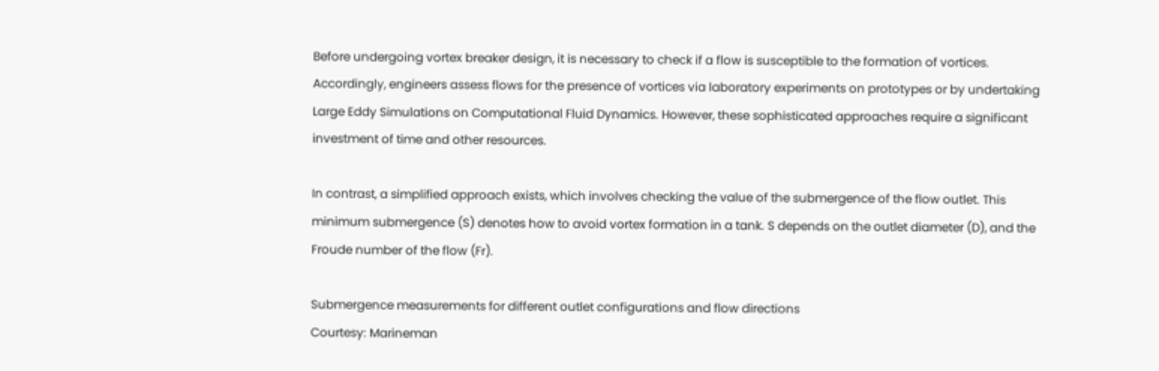Before undergoing vortex breaker design, it is necessary to check if a flow is susceptible to the formation of vortices. Accordingly, engineers assess flows for the presence of vortices via laboratory experiments on prototypes or by undertaking Large Eddy Simulations on Computational Fluid Dynamics. However, these sophisticated approaches require a significant investment of time and other resources.

In contrast, a simplified approach exists, which involves checking the value of the submergence of the flow outlet. This minimum submergence (S) denotes how to avoid vortex formation in a tank. S depends on the outlet diameter (D), and the Froude number of the flow (Fr).

Submergence measurements for different outlet configurations and flow directions
Courtesy: Marineman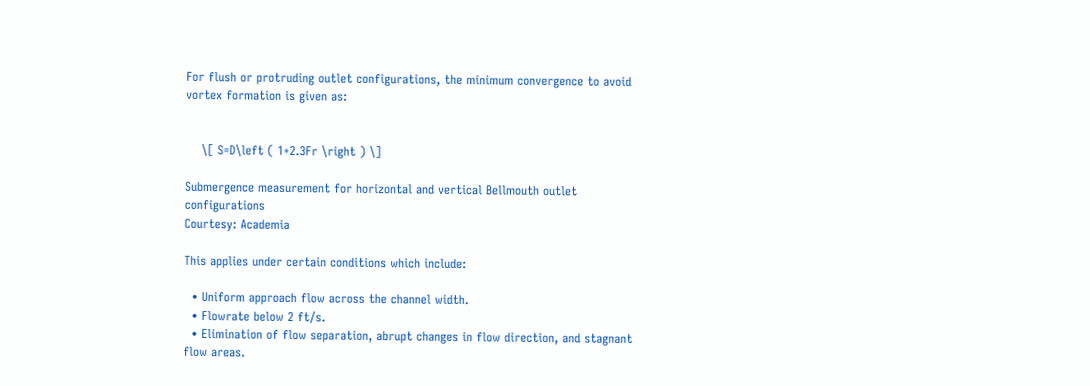For flush or protruding outlet configurations, the minimum convergence to avoid vortex formation is given as:


    \[ S=D\left ( 1+2.3Fr \right ) \]

Submergence measurement for horizontal and vertical Bellmouth outlet configurations
Courtesy: Academia

This applies under certain conditions which include:

  • Uniform approach flow across the channel width.
  • Flowrate below 2 ft/s.
  • Elimination of flow separation, abrupt changes in flow direction, and stagnant flow areas.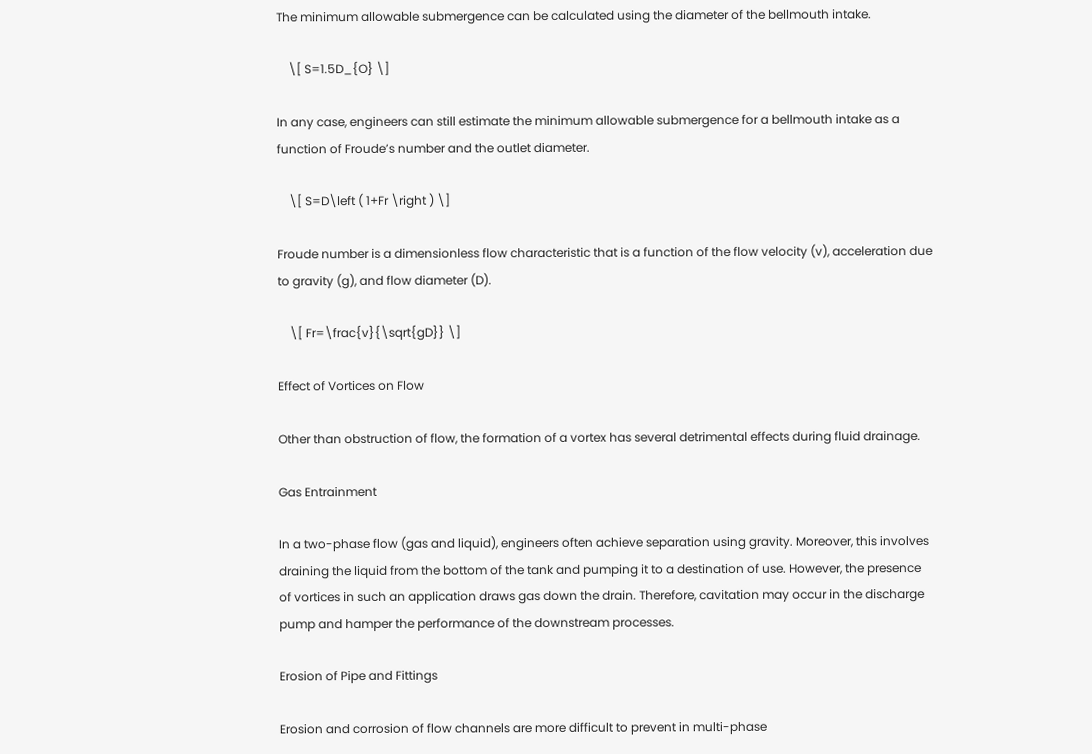The minimum allowable submergence can be calculated using the diameter of the bellmouth intake.

    \[ S=1.5D_{O} \]

In any case, engineers can still estimate the minimum allowable submergence for a bellmouth intake as a function of Froude’s number and the outlet diameter.

    \[ S=D\left ( 1+Fr \right ) \]

Froude number is a dimensionless flow characteristic that is a function of the flow velocity (v), acceleration due to gravity (g), and flow diameter (D).

    \[ Fr=\frac{v}{\sqrt{gD}} \]

Effect of Vortices on Flow

Other than obstruction of flow, the formation of a vortex has several detrimental effects during fluid drainage.

Gas Entrainment

In a two-phase flow (gas and liquid), engineers often achieve separation using gravity. Moreover, this involves draining the liquid from the bottom of the tank and pumping it to a destination of use. However, the presence of vortices in such an application draws gas down the drain. Therefore, cavitation may occur in the discharge pump and hamper the performance of the downstream processes.

Erosion of Pipe and Fittings

Erosion and corrosion of flow channels are more difficult to prevent in multi-phase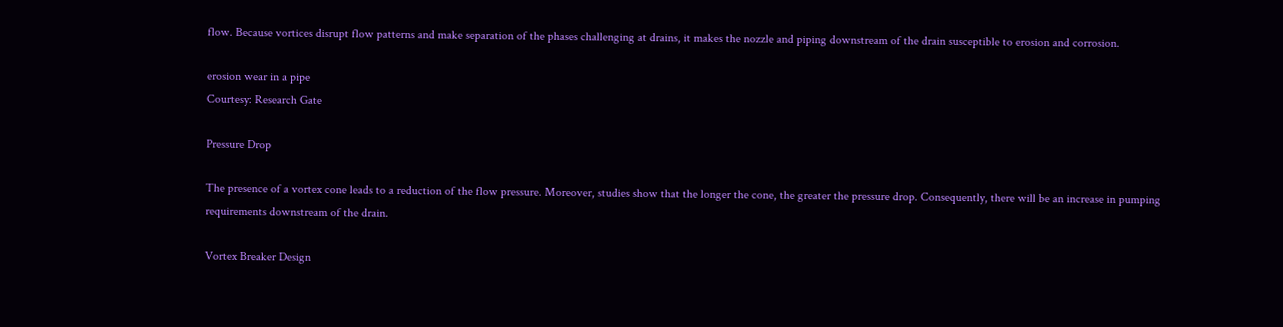flow. Because vortices disrupt flow patterns and make separation of the phases challenging at drains, it makes the nozzle and piping downstream of the drain susceptible to erosion and corrosion.

erosion wear in a pipe
Courtesy: Research Gate

Pressure Drop

The presence of a vortex cone leads to a reduction of the flow pressure. Moreover, studies show that the longer the cone, the greater the pressure drop. Consequently, there will be an increase in pumping requirements downstream of the drain.

Vortex Breaker Design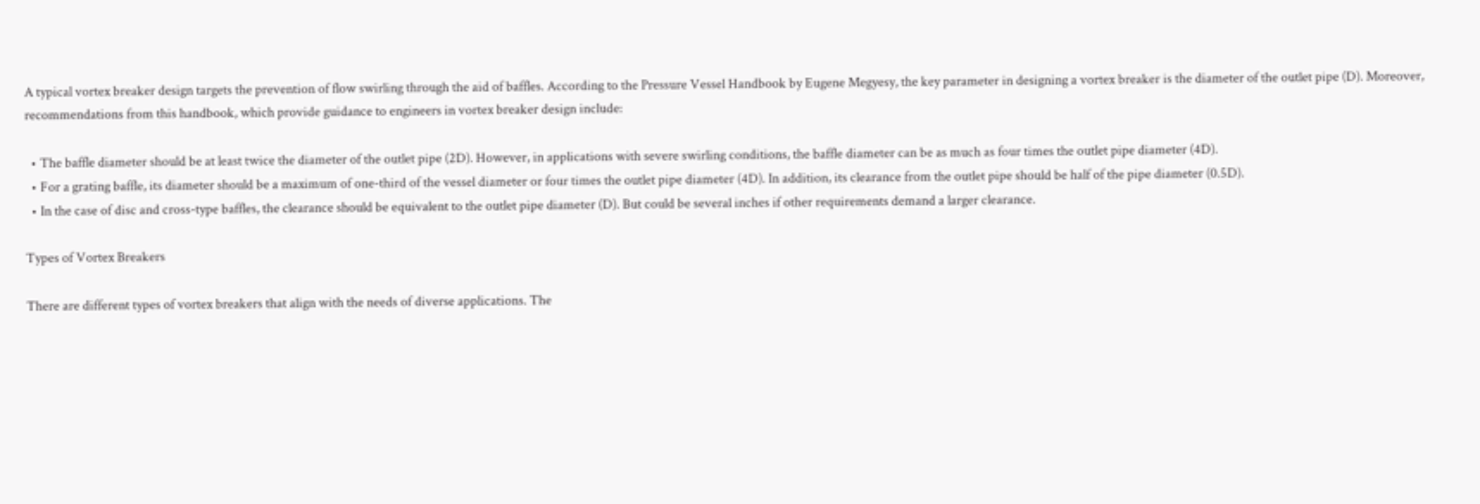A typical vortex breaker design targets the prevention of flow swirling through the aid of baffles. According to the Pressure Vessel Handbook by Eugene Megyesy, the key parameter in designing a vortex breaker is the diameter of the outlet pipe (D). Moreover, recommendations from this handbook, which provide guidance to engineers in vortex breaker design include:

  • The baffle diameter should be at least twice the diameter of the outlet pipe (2D). However, in applications with severe swirling conditions, the baffle diameter can be as much as four times the outlet pipe diameter (4D).
  • For a grating baffle, its diameter should be a maximum of one-third of the vessel diameter or four times the outlet pipe diameter (4D). In addition, its clearance from the outlet pipe should be half of the pipe diameter (0.5D).
  • In the case of disc and cross-type baffles, the clearance should be equivalent to the outlet pipe diameter (D). But could be several inches if other requirements demand a larger clearance.

Types of Vortex Breakers

There are different types of vortex breakers that align with the needs of diverse applications. The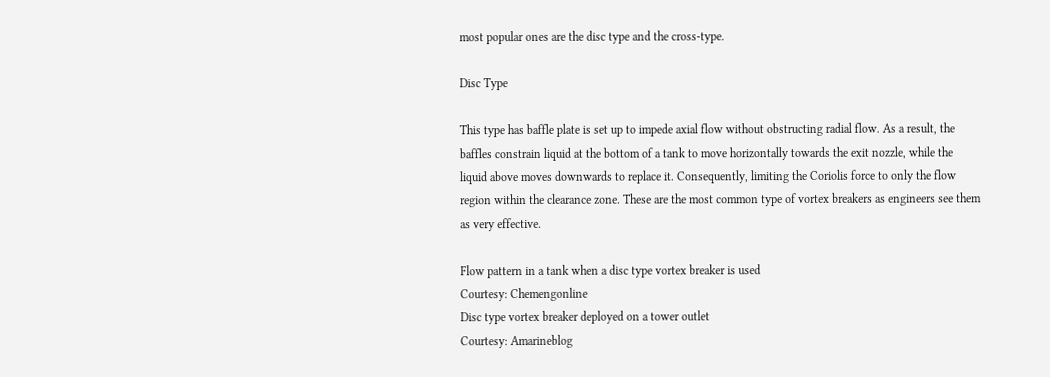most popular ones are the disc type and the cross-type.

Disc Type

This type has baffle plate is set up to impede axial flow without obstructing radial flow. As a result, the baffles constrain liquid at the bottom of a tank to move horizontally towards the exit nozzle, while the liquid above moves downwards to replace it. Consequently, limiting the Coriolis force to only the flow region within the clearance zone. These are the most common type of vortex breakers as engineers see them as very effective.

Flow pattern in a tank when a disc type vortex breaker is used
Courtesy: Chemengonline
Disc type vortex breaker deployed on a tower outlet
Courtesy: Amarineblog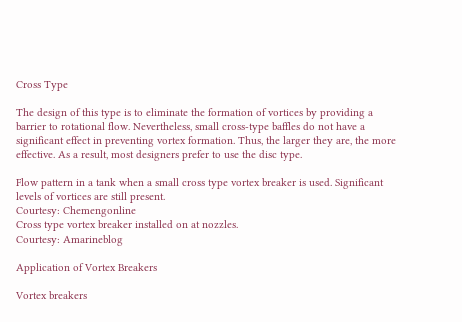Cross Type

The design of this type is to eliminate the formation of vortices by providing a barrier to rotational flow. Nevertheless, small cross-type baffles do not have a significant effect in preventing vortex formation. Thus, the larger they are, the more effective. As a result, most designers prefer to use the disc type.

Flow pattern in a tank when a small cross type vortex breaker is used. Significant levels of vortices are still present.
Courtesy: Chemengonline
Cross type vortex breaker installed on at nozzles.
Courtesy: Amarineblog

Application of Vortex Breakers

Vortex breakers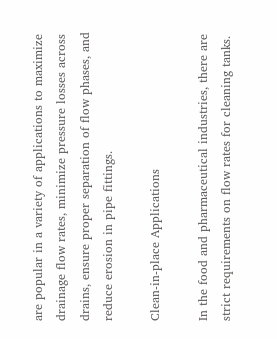are popular in a variety of applications to maximize drainage flow rates, minimize pressure losses across drains, ensure proper separation of flow phases, and reduce erosion in pipe fittings.

Clean-in-place Applications

In the food and pharmaceutical industries, there are strict requirements on flow rates for cleaning tanks.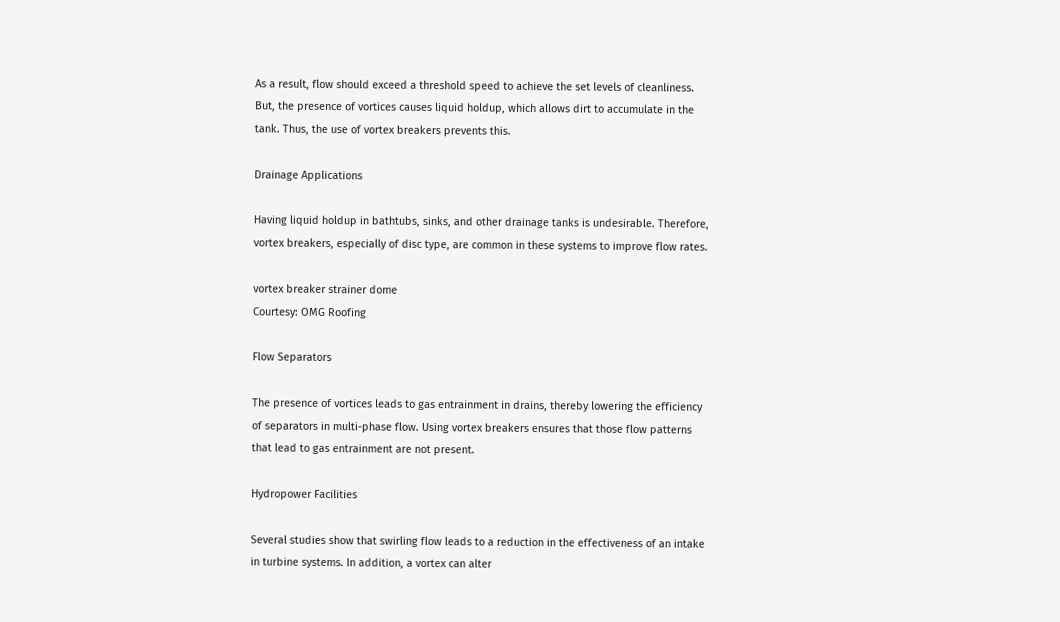As a result, flow should exceed a threshold speed to achieve the set levels of cleanliness. But, the presence of vortices causes liquid holdup, which allows dirt to accumulate in the tank. Thus, the use of vortex breakers prevents this.

Drainage Applications

Having liquid holdup in bathtubs, sinks, and other drainage tanks is undesirable. Therefore, vortex breakers, especially of disc type, are common in these systems to improve flow rates.

vortex breaker strainer dome
Courtesy: OMG Roofing

Flow Separators

The presence of vortices leads to gas entrainment in drains, thereby lowering the efficiency of separators in multi-phase flow. Using vortex breakers ensures that those flow patterns that lead to gas entrainment are not present.

Hydropower Facilities

Several studies show that swirling flow leads to a reduction in the effectiveness of an intake in turbine systems. In addition, a vortex can alter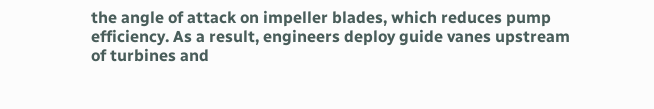the angle of attack on impeller blades, which reduces pump efficiency. As a result, engineers deploy guide vanes upstream of turbines and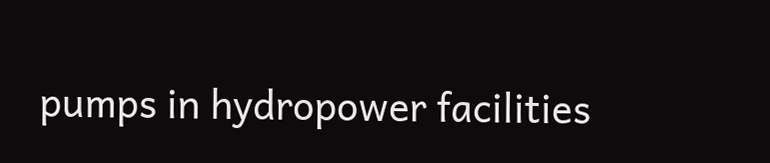pumps in hydropower facilities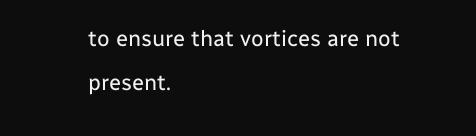to ensure that vortices are not present.